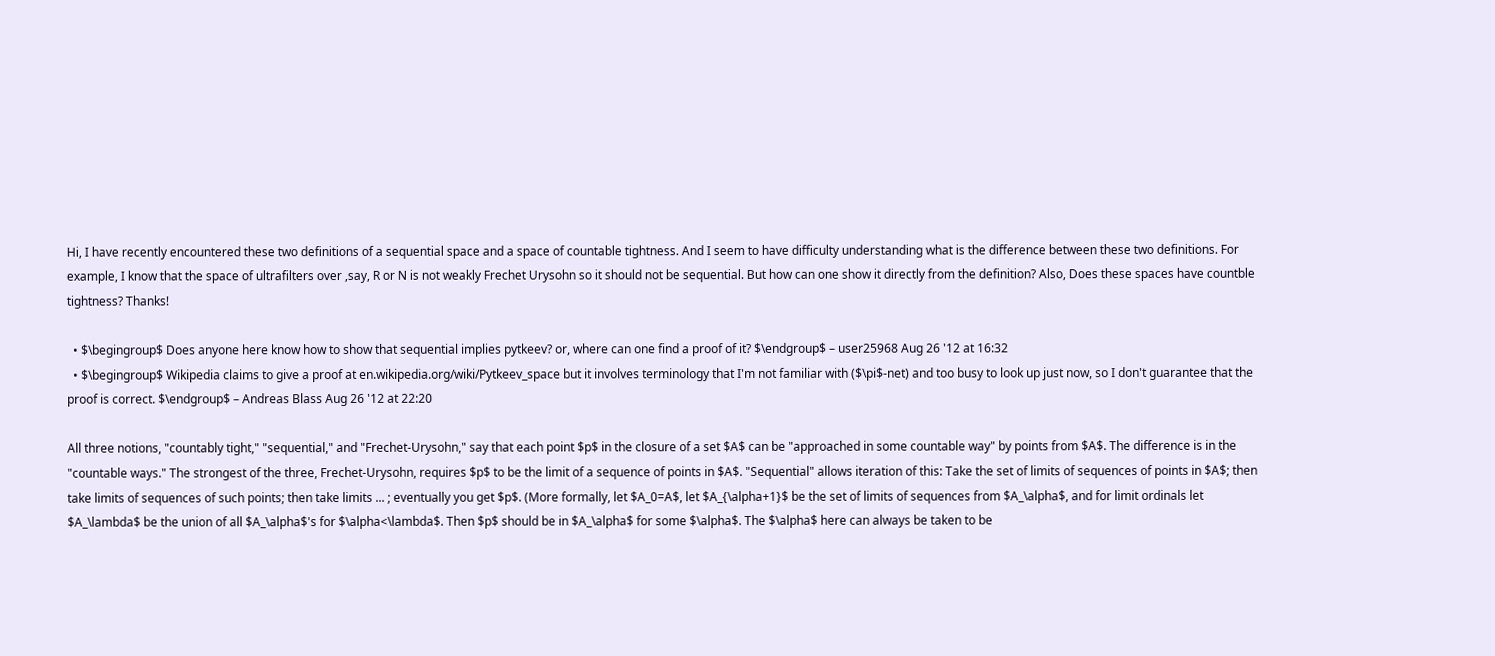Hi, I have recently encountered these two definitions of a sequential space and a space of countable tightness. And I seem to have difficulty understanding what is the difference between these two definitions. For example, I know that the space of ultrafilters over ,say, R or N is not weakly Frechet Urysohn so it should not be sequential. But how can one show it directly from the definition? Also, Does these spaces have countble tightness? Thanks!

  • $\begingroup$ Does anyone here know how to show that sequential implies pytkeev? or, where can one find a proof of it? $\endgroup$ – user25968 Aug 26 '12 at 16:32
  • $\begingroup$ Wikipedia claims to give a proof at en.wikipedia.org/wiki/Pytkeev_space but it involves terminology that I'm not familiar with ($\pi$-net) and too busy to look up just now, so I don't guarantee that the proof is correct. $\endgroup$ – Andreas Blass Aug 26 '12 at 22:20

All three notions, "countably tight," "sequential," and "Frechet-Urysohn," say that each point $p$ in the closure of a set $A$ can be "approached in some countable way" by points from $A$. The difference is in the "countable ways." The strongest of the three, Frechet-Urysohn, requires $p$ to be the limit of a sequence of points in $A$. "Sequential" allows iteration of this: Take the set of limits of sequences of points in $A$; then take limits of sequences of such points; then take limits ... ; eventually you get $p$. (More formally, let $A_0=A$, let $A_{\alpha+1}$ be the set of limits of sequences from $A_\alpha$, and for limit ordinals let $A_\lambda$ be the union of all $A_\alpha$'s for $\alpha<\lambda$. Then $p$ should be in $A_\alpha$ for some $\alpha$. The $\alpha$ here can always be taken to be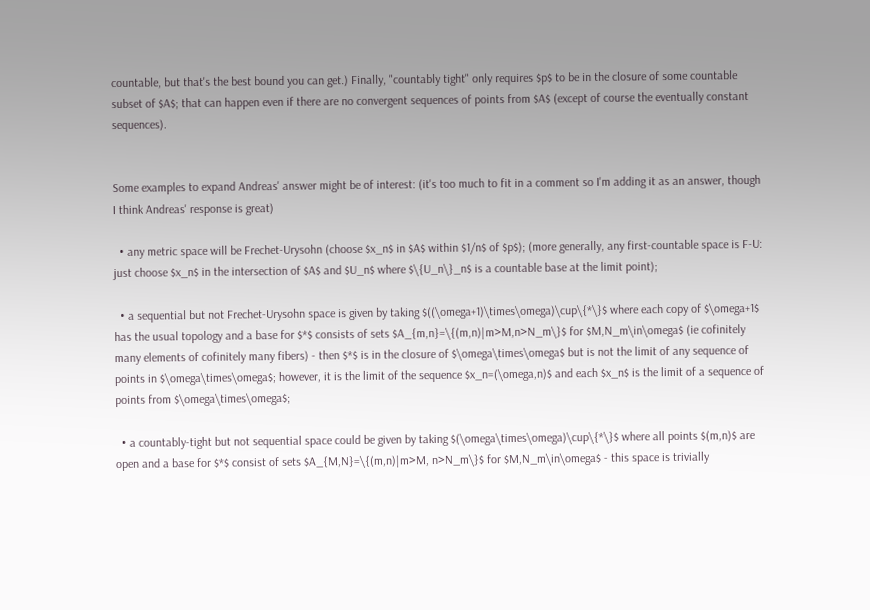countable, but that's the best bound you can get.) Finally, "countably tight" only requires $p$ to be in the closure of some countable subset of $A$; that can happen even if there are no convergent sequences of points from $A$ (except of course the eventually constant sequences).


Some examples to expand Andreas' answer might be of interest: (it's too much to fit in a comment so I'm adding it as an answer, though I think Andreas' response is great)

  • any metric space will be Frechet-Urysohn (choose $x_n$ in $A$ within $1/n$ of $p$); (more generally, any first-countable space is F-U: just choose $x_n$ in the intersection of $A$ and $U_n$ where $\{U_n\}_n$ is a countable base at the limit point);

  • a sequential but not Frechet-Urysohn space is given by taking $((\omega+1)\times\omega)\cup\{*\}$ where each copy of $\omega+1$ has the usual topology and a base for $*$ consists of sets $A_{m,n}=\{(m,n)|m>M,n>N_m\}$ for $M,N_m\in\omega$ (ie cofinitely many elements of cofinitely many fibers) - then $*$ is in the closure of $\omega\times\omega$ but is not the limit of any sequence of points in $\omega\times\omega$; however, it is the limit of the sequence $x_n=(\omega,n)$ and each $x_n$ is the limit of a sequence of points from $\omega\times\omega$;

  • a countably-tight but not sequential space could be given by taking $(\omega\times\omega)\cup\{*\}$ where all points $(m,n)$ are open and a base for $*$ consist of sets $A_{M,N}=\{(m,n)|m>M, n>N_m\}$ for $M,N_m\in\omega$ - this space is trivially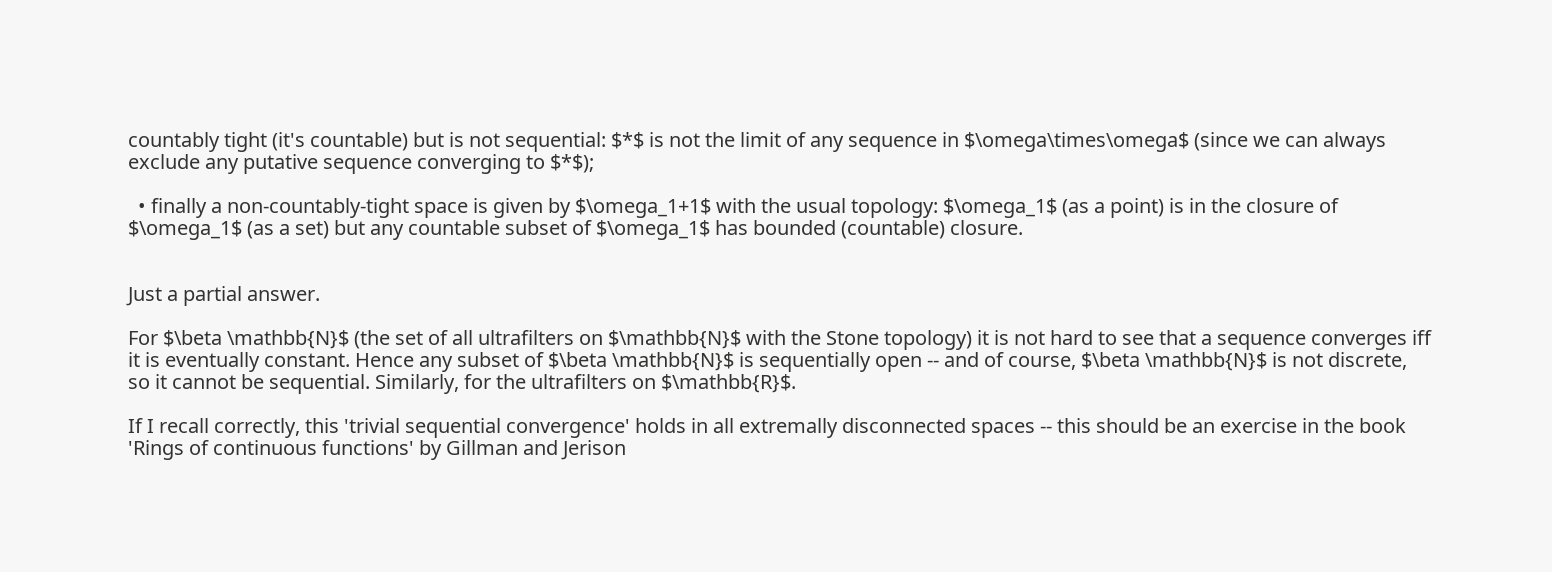countably tight (it's countable) but is not sequential: $*$ is not the limit of any sequence in $\omega\times\omega$ (since we can always exclude any putative sequence converging to $*$);

  • finally a non-countably-tight space is given by $\omega_1+1$ with the usual topology: $\omega_1$ (as a point) is in the closure of $\omega_1$ (as a set) but any countable subset of $\omega_1$ has bounded (countable) closure.


Just a partial answer.

For $\beta \mathbb{N}$ (the set of all ultrafilters on $\mathbb{N}$ with the Stone topology) it is not hard to see that a sequence converges iff it is eventually constant. Hence any subset of $\beta \mathbb{N}$ is sequentially open -- and of course, $\beta \mathbb{N}$ is not discrete, so it cannot be sequential. Similarly, for the ultrafilters on $\mathbb{R}$.

If I recall correctly, this 'trivial sequential convergence' holds in all extremally disconnected spaces -- this should be an exercise in the book 'Rings of continuous functions' by Gillman and Jerison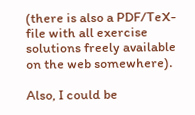(there is also a PDF/TeX-file with all exercise solutions freely available on the web somewhere).

Also, I could be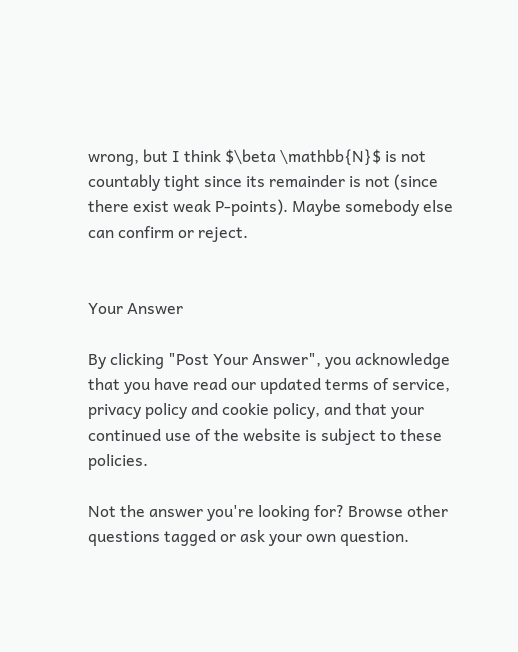wrong, but I think $\beta \mathbb{N}$ is not countably tight since its remainder is not (since there exist weak P-points). Maybe somebody else can confirm or reject.


Your Answer

By clicking "Post Your Answer", you acknowledge that you have read our updated terms of service, privacy policy and cookie policy, and that your continued use of the website is subject to these policies.

Not the answer you're looking for? Browse other questions tagged or ask your own question.